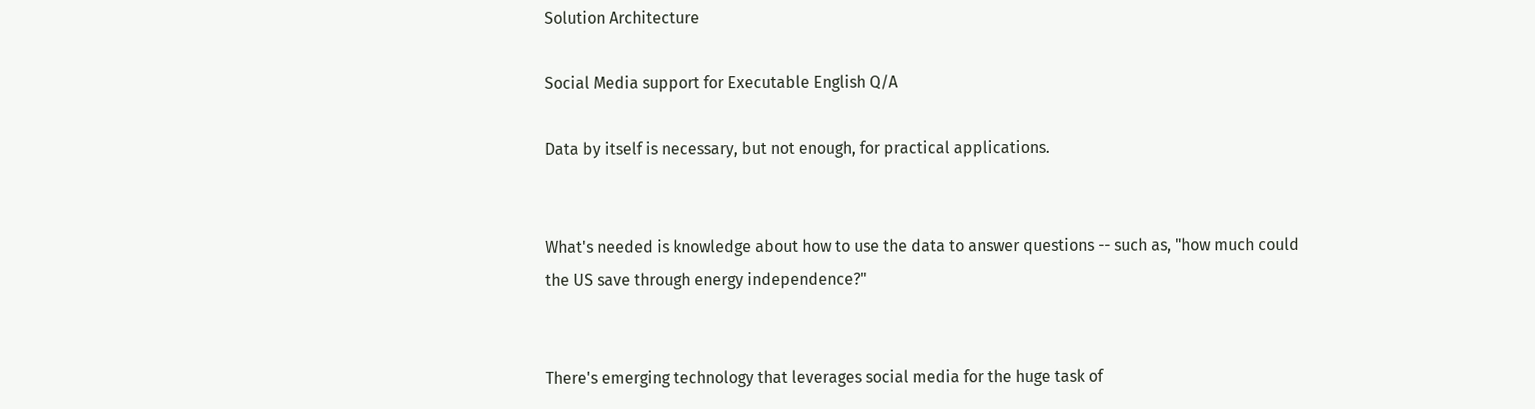Solution Architecture

Social Media support for Executable English Q/A

Data by itself is necessary, but not enough, for practical applications.


What's needed is knowledge about how to use the data to answer questions -- such as, "how much could the US save through energy independence?"


There's emerging technology that leverages social media for the huge task of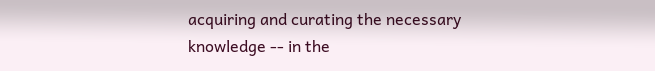acquiring and curating the necessary knowledge -- in the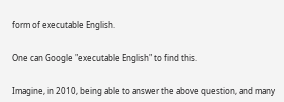form of executable English.


One can Google "executable English" to find this.


Imagine, in 2010, being able to answer the above question, and many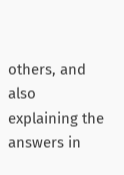others, and also explaining the answers in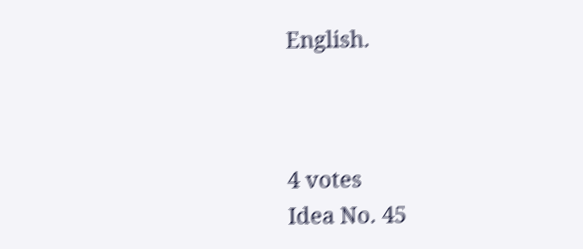English.



4 votes
Idea No. 45